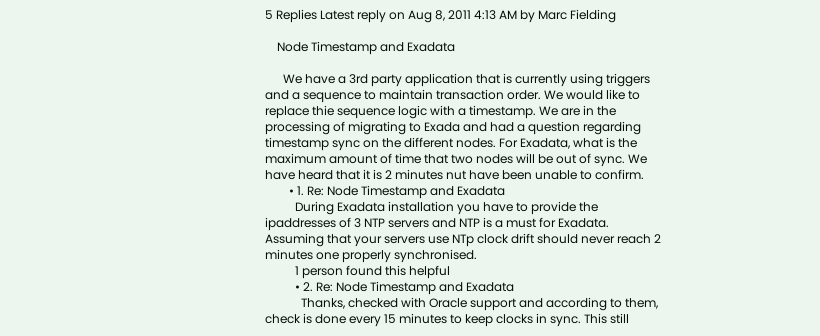5 Replies Latest reply on Aug 8, 2011 4:13 AM by Marc Fielding

    Node Timestamp and Exadata

      We have a 3rd party application that is currently using triggers and a sequence to maintain transaction order. We would like to replace thie sequence logic with a timestamp. We are in the processing of migrating to Exada and had a question regarding timestamp sync on the different nodes. For Exadata, what is the maximum amount of time that two nodes will be out of sync. We have heard that it is 2 minutes nut have been unable to confirm.
        • 1. Re: Node Timestamp and Exadata
          During Exadata installation you have to provide the ipaddresses of 3 NTP servers and NTP is a must for Exadata. Assuming that your servers use NTp clock drift should never reach 2 minutes one properly synchronised.
          1 person found this helpful
          • 2. Re: Node Timestamp and Exadata
            Thanks, checked with Oracle support and according to them, check is done every 15 minutes to keep clocks in sync. This still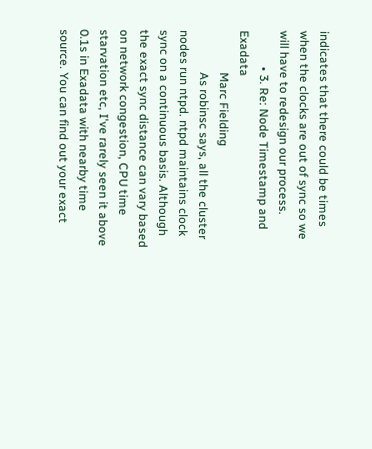indicates that there could be times when the clocks are out of sync so we will have to redesign our process.
            • 3. Re: Node Timestamp and Exadata
              Marc Fielding
              As robinsc says, all the cluster nodes run ntpd. ntpd maintains clock sync on a continuous basis. Although the exact sync distance can vary based on network congestion, CPU time starvation etc, I've rarely seen it above 0.1s in Exadata with nearby time source. You can find out your exact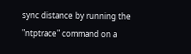sync distance by running the "ntptrace" command on a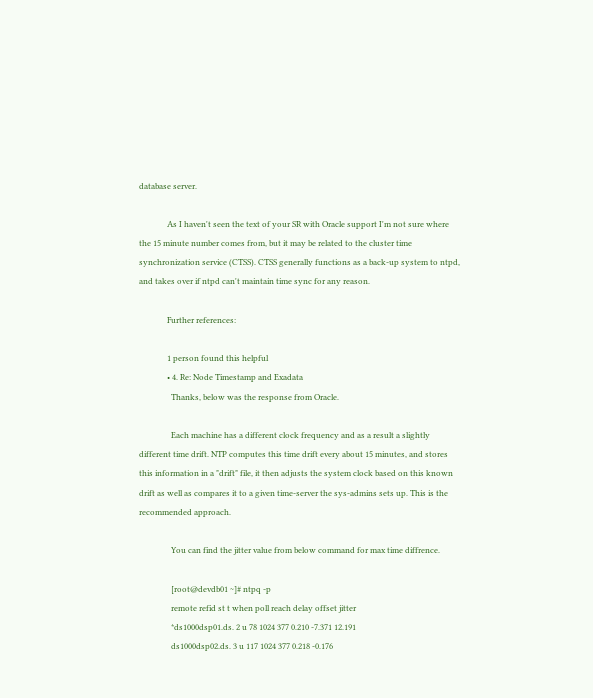database server.

              As I haven't seen the text of your SR with Oracle support I'm not sure where the 15 minute number comes from, but it may be related to the cluster time synchronization service (CTSS). CTSS generally functions as a back-up system to ntpd, and takes over if ntpd can't maintain time sync for any reason.

              Further references:

              1 person found this helpful
              • 4. Re: Node Timestamp and Exadata
                Thanks, below was the response from Oracle.

                Each machine has a different clock frequency and as a result a slightly different time drift. NTP computes this time drift every about 15 minutes, and stores this information in a "drift" file, it then adjusts the system clock based on this known drift as well as compares it to a given time-server the sys-admins sets up. This is the recommended approach.

                You can find the jitter value from below command for max time diffrence.

                [root@devdb01 ~]# ntpq -p
                remote refid st t when poll reach delay offset jitter
                *ds1000dsp01.ds. 2 u 78 1024 377 0.210 -7.371 12.191
                ds1000dsp02.ds. 3 u 117 1024 377 0.218 -0.176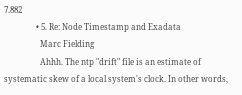7.882
                • 5. Re: Node Timestamp and Exadata
                  Marc Fielding
                  Ahhh. The ntp "drift" file is an estimate of systematic skew of a local system's clock. In other words,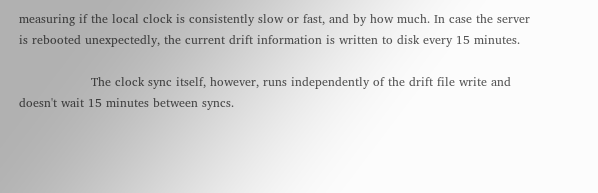measuring if the local clock is consistently slow or fast, and by how much. In case the server is rebooted unexpectedly, the current drift information is written to disk every 15 minutes.

                  The clock sync itself, however, runs independently of the drift file write and doesn't wait 15 minutes between syncs.